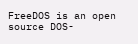FreeDOS is an open source DOS-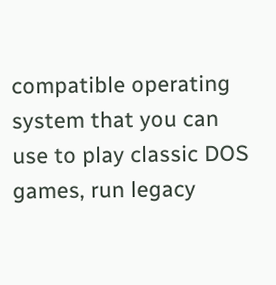compatible operating system that you can use to play classic DOS games, run legacy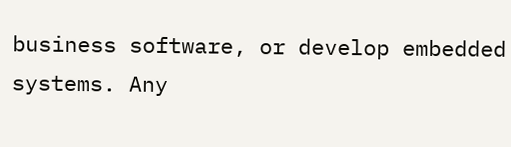business software, or develop embedded systems. Any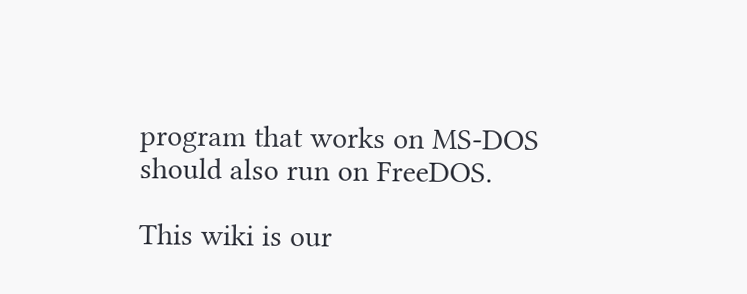program that works on MS-DOS should also run on FreeDOS.

This wiki is our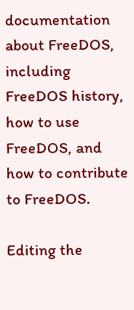documentation about FreeDOS, including FreeDOS history, how to use FreeDOS, and how to contribute to FreeDOS.

Editing the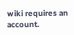wiki requires an account.